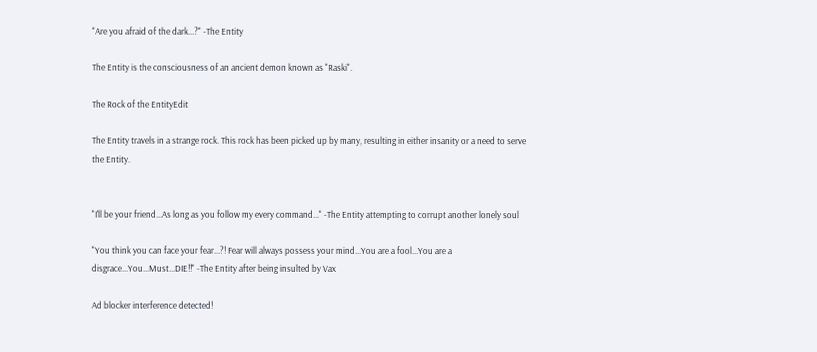"Are you afraid of the dark...?" -The Entity

The Entity is the consciousness of an ancient demon known as "Raski".

The Rock of the EntityEdit

The Entity travels in a strange rock. This rock has been picked up by many, resulting in either insanity or a need to serve the Entity.


"I'll be your friend...As long as you follow my every command..." -The Entity attempting to corrupt another lonely soul

"You think you can face your fear...?! Fear will always possess your mind...You are a fool...You are a disgrace...You...Must...DIE!!" -The Entity after being insulted by Vax

Ad blocker interference detected!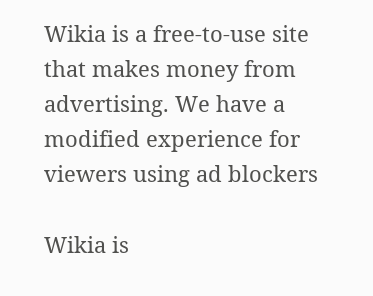Wikia is a free-to-use site that makes money from advertising. We have a modified experience for viewers using ad blockers

Wikia is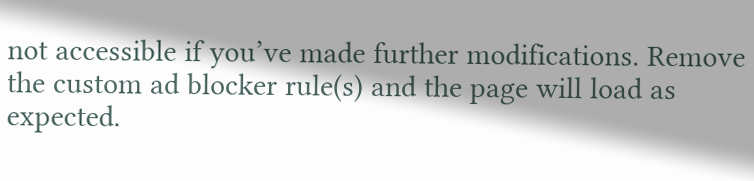not accessible if you’ve made further modifications. Remove the custom ad blocker rule(s) and the page will load as expected.